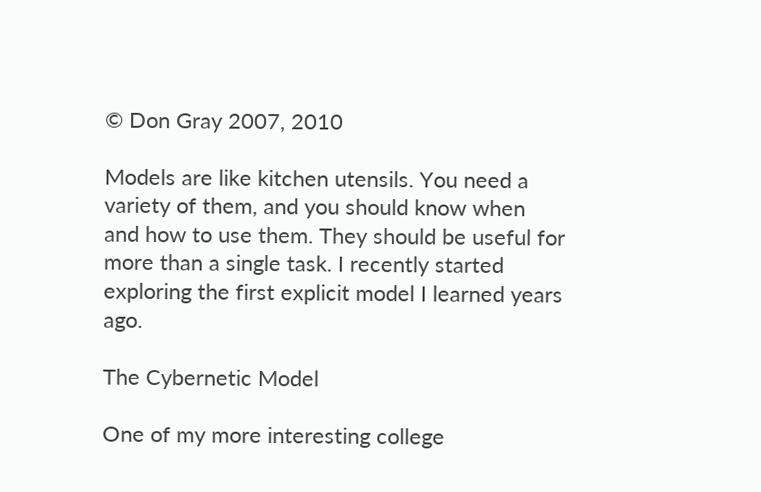© Don Gray 2007, 2010

Models are like kitchen utensils. You need a variety of them, and you should know when and how to use them. They should be useful for more than a single task. I recently started exploring the first explicit model I learned years ago.

The Cybernetic Model

One of my more interesting college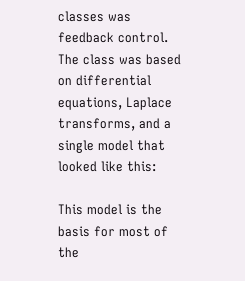classes was feedback control. The class was based on differential equations, Laplace transforms, and a single model that looked like this:

This model is the basis for most of the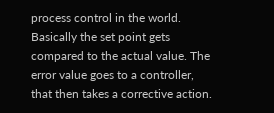process control in the world. Basically the set point gets compared to the actual value. The error value goes to a controller, that then takes a corrective action.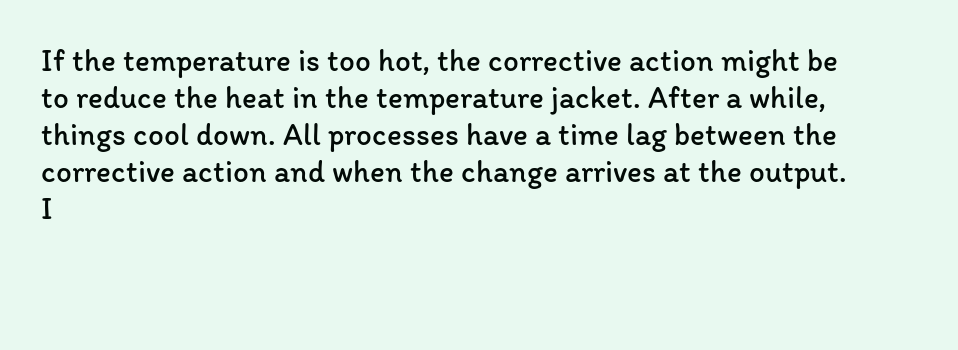If the temperature is too hot, the corrective action might be to reduce the heat in the temperature jacket. After a while, things cool down. All processes have a time lag between the corrective action and when the change arrives at the output. I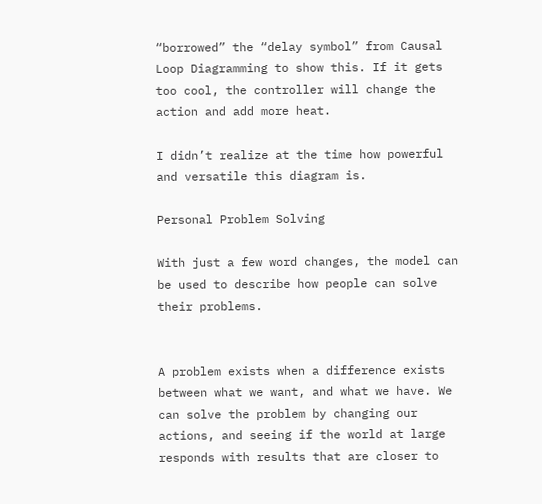“borrowed” the “delay symbol” from Causal Loop Diagramming to show this. If it gets too cool, the controller will change the action and add more heat.

I didn’t realize at the time how powerful and versatile this diagram is.

Personal Problem Solving

With just a few word changes, the model can be used to describe how people can solve their problems.


A problem exists when a difference exists between what we want, and what we have. We can solve the problem by changing our actions, and seeing if the world at large responds with results that are closer to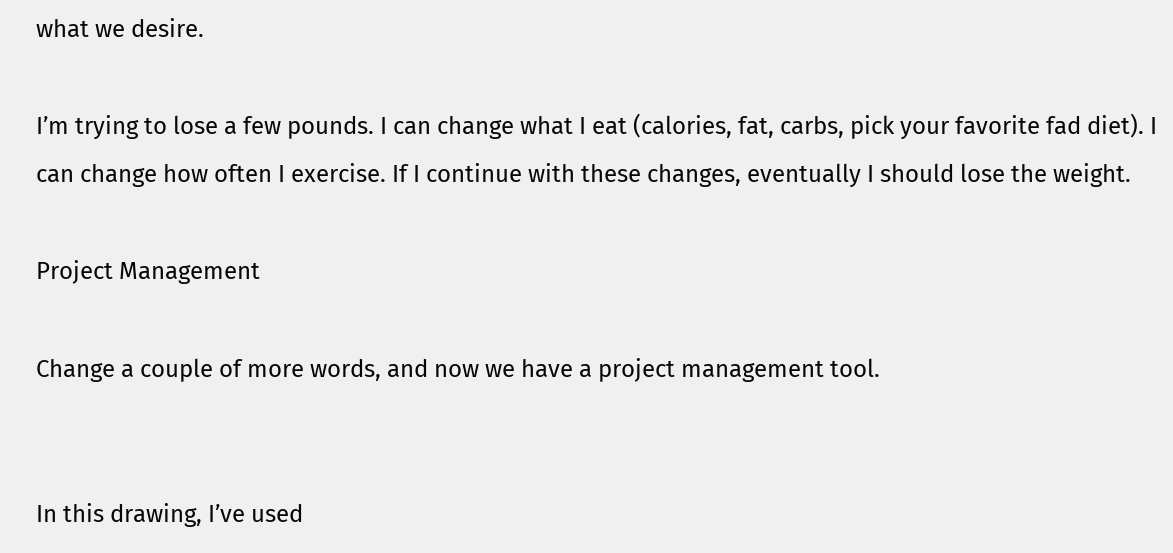what we desire.

I’m trying to lose a few pounds. I can change what I eat (calories, fat, carbs, pick your favorite fad diet). I can change how often I exercise. If I continue with these changes, eventually I should lose the weight.

Project Management

Change a couple of more words, and now we have a project management tool.


In this drawing, I’ve used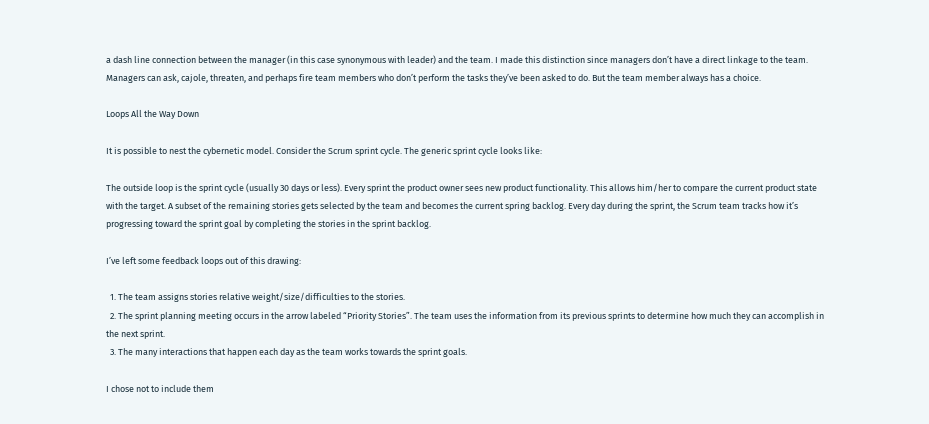a dash line connection between the manager (in this case synonymous with leader) and the team. I made this distinction since managers don’t have a direct linkage to the team. Managers can ask, cajole, threaten, and perhaps fire team members who don’t perform the tasks they’ve been asked to do. But the team member always has a choice.

Loops All the Way Down

It is possible to nest the cybernetic model. Consider the Scrum sprint cycle. The generic sprint cycle looks like:

The outside loop is the sprint cycle (usually 30 days or less). Every sprint the product owner sees new product functionality. This allows him/her to compare the current product state with the target. A subset of the remaining stories gets selected by the team and becomes the current spring backlog. Every day during the sprint, the Scrum team tracks how it’s progressing toward the sprint goal by completing the stories in the sprint backlog.

I’ve left some feedback loops out of this drawing:

  1. The team assigns stories relative weight/size/difficulties to the stories.
  2. The sprint planning meeting occurs in the arrow labeled “Priority Stories”. The team uses the information from its previous sprints to determine how much they can accomplish in the next sprint.
  3. The many interactions that happen each day as the team works towards the sprint goals.

I chose not to include them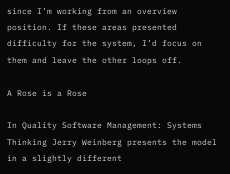since I’m working from an overview position. If these areas presented difficulty for the system, I’d focus on them and leave the other loops off.

A Rose is a Rose

In Quality Software Management: Systems Thinking Jerry Weinberg presents the model in a slightly different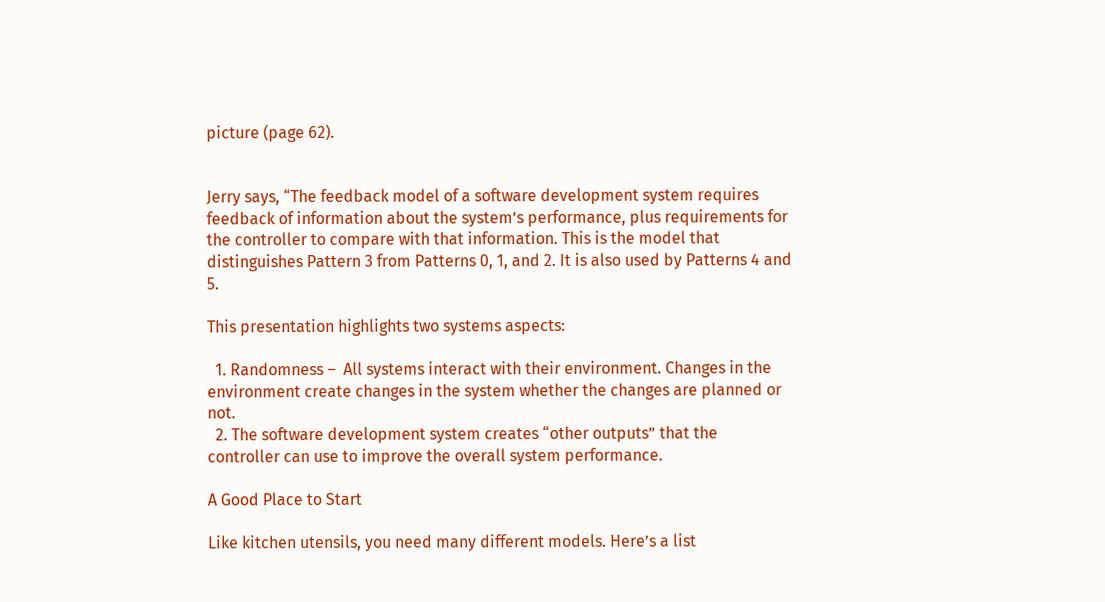picture (page 62).


Jerry says, “The feedback model of a software development system requires feedback of information about the system’s performance, plus requirements for the controller to compare with that information. This is the model that distinguishes Pattern 3 from Patterns 0, 1, and 2. It is also used by Patterns 4 and 5.

This presentation highlights two systems aspects:

  1. Randomness –  All systems interact with their environment. Changes in the environment create changes in the system whether the changes are planned or not.
  2. The software development system creates “other outputs” that the controller can use to improve the overall system performance.

A Good Place to Start

Like kitchen utensils, you need many different models. Here’s a list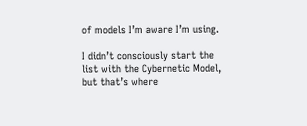of models I’m aware I’m using.

I didn’t consciously start the list with the Cybernetic Model, but that’s where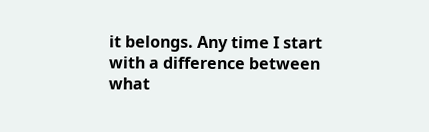it belongs. Any time I start with a difference between what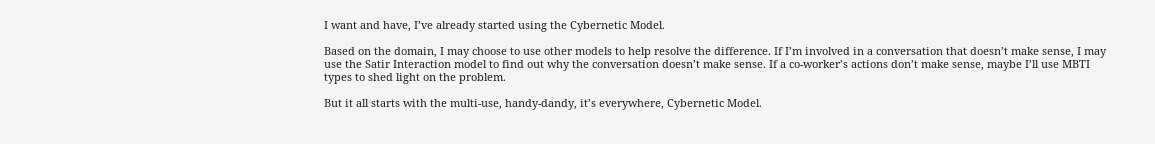I want and have, I’ve already started using the Cybernetic Model.

Based on the domain, I may choose to use other models to help resolve the difference. If I’m involved in a conversation that doesn’t make sense, I may use the Satir Interaction model to find out why the conversation doesn’t make sense. If a co-worker’s actions don’t make sense, maybe I’ll use MBTI types to shed light on the problem.

But it all starts with the multi-use, handy-dandy, it’s everywhere, Cybernetic Model.